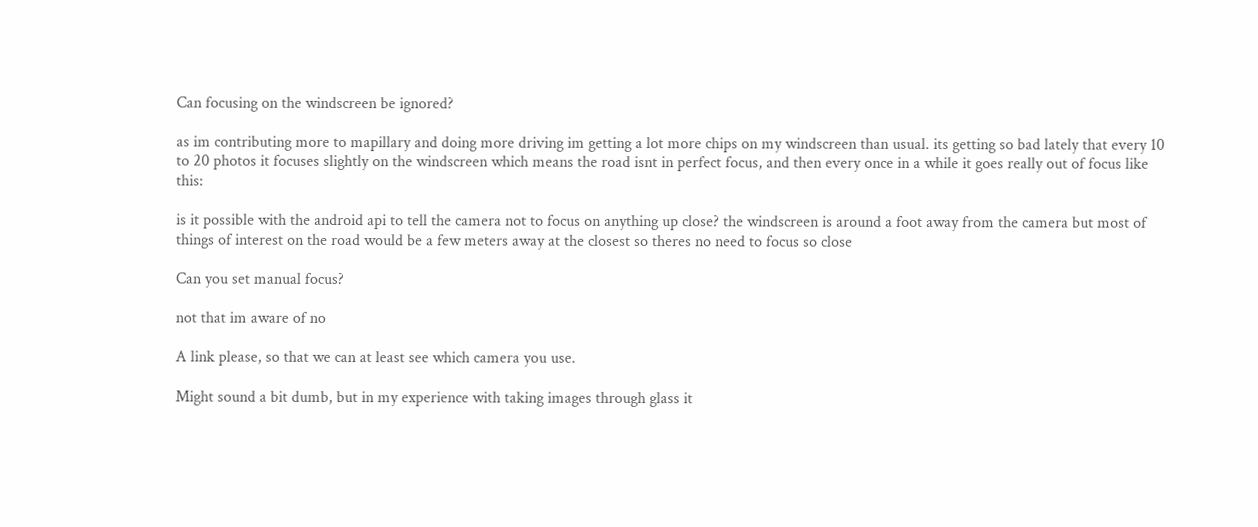Can focusing on the windscreen be ignored?

as im contributing more to mapillary and doing more driving im getting a lot more chips on my windscreen than usual. its getting so bad lately that every 10 to 20 photos it focuses slightly on the windscreen which means the road isnt in perfect focus, and then every once in a while it goes really out of focus like this:

is it possible with the android api to tell the camera not to focus on anything up close? the windscreen is around a foot away from the camera but most of things of interest on the road would be a few meters away at the closest so theres no need to focus so close

Can you set manual focus?

not that im aware of no

A link please, so that we can at least see which camera you use.

Might sound a bit dumb, but in my experience with taking images through glass it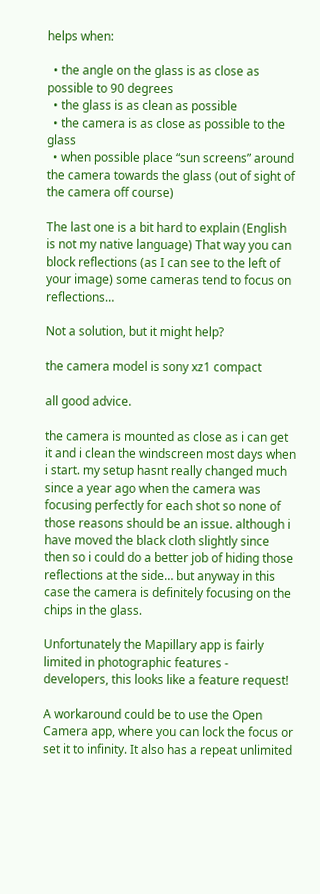helps when:

  • the angle on the glass is as close as possible to 90 degrees
  • the glass is as clean as possible
  • the camera is as close as possible to the glass
  • when possible place “sun screens” around the camera towards the glass (out of sight of the camera off course)

The last one is a bit hard to explain (English is not my native language) That way you can block reflections (as I can see to the left of your image) some cameras tend to focus on reflections…

Not a solution, but it might help?

the camera model is sony xz1 compact

all good advice.

the camera is mounted as close as i can get it and i clean the windscreen most days when i start. my setup hasnt really changed much since a year ago when the camera was focusing perfectly for each shot so none of those reasons should be an issue. although i have moved the black cloth slightly since then so i could do a better job of hiding those reflections at the side… but anyway in this case the camera is definitely focusing on the chips in the glass.

Unfortunately the Mapillary app is fairly limited in photographic features - developers, this looks like a feature request!

A workaround could be to use the Open Camera app, where you can lock the focus or set it to infinity. It also has a repeat unlimited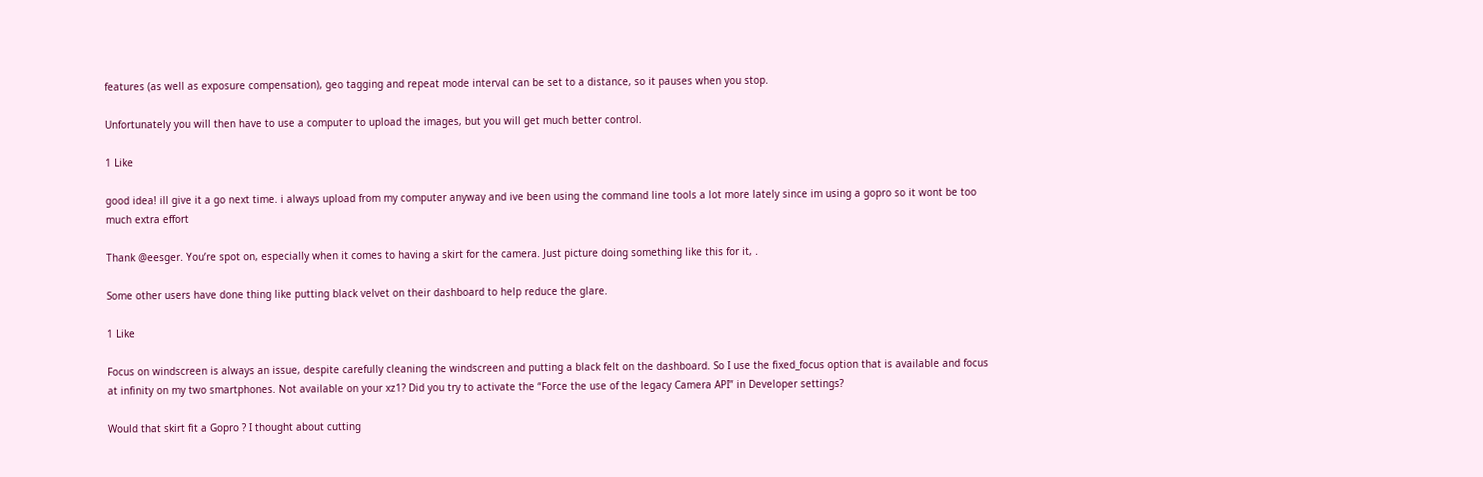features (as well as exposure compensation), geo tagging and repeat mode interval can be set to a distance, so it pauses when you stop.

Unfortunately you will then have to use a computer to upload the images, but you will get much better control.

1 Like

good idea! ill give it a go next time. i always upload from my computer anyway and ive been using the command line tools a lot more lately since im using a gopro so it wont be too much extra effort

Thank @eesger. You’re spot on, especially when it comes to having a skirt for the camera. Just picture doing something like this for it, .

Some other users have done thing like putting black velvet on their dashboard to help reduce the glare.

1 Like

Focus on windscreen is always an issue, despite carefully cleaning the windscreen and putting a black felt on the dashboard. So I use the fixed_focus option that is available and focus at infinity on my two smartphones. Not available on your xz1? Did you try to activate the “Force the use of the legacy Camera API” in Developer settings?

Would that skirt fit a Gopro ? I thought about cutting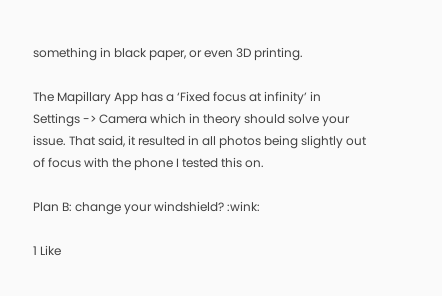something in black paper, or even 3D printing.

The Mapillary App has a ‘Fixed focus at infinity’ in Settings -> Camera which in theory should solve your issue. That said, it resulted in all photos being slightly out of focus with the phone I tested this on.

Plan B: change your windshield? :wink:

1 Like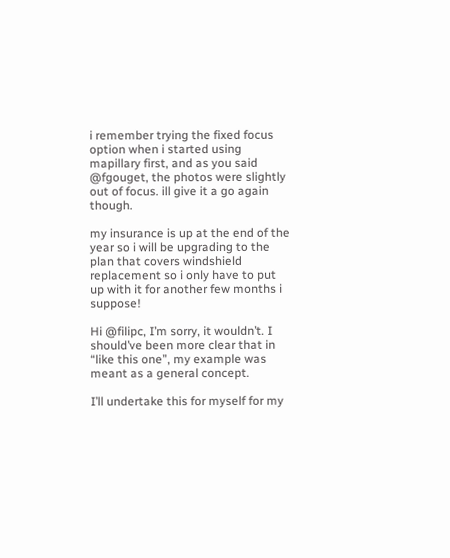i remember trying the fixed focus option when i started using mapillary first, and as you said @fgouget, the photos were slightly out of focus. ill give it a go again though.

my insurance is up at the end of the year so i will be upgrading to the plan that covers windshield replacement so i only have to put up with it for another few months i suppose!

Hi @filipc, I’m sorry, it wouldn’t. I should’ve been more clear that in “like this one”, my example was meant as a general concept.

I’ll undertake this for myself for my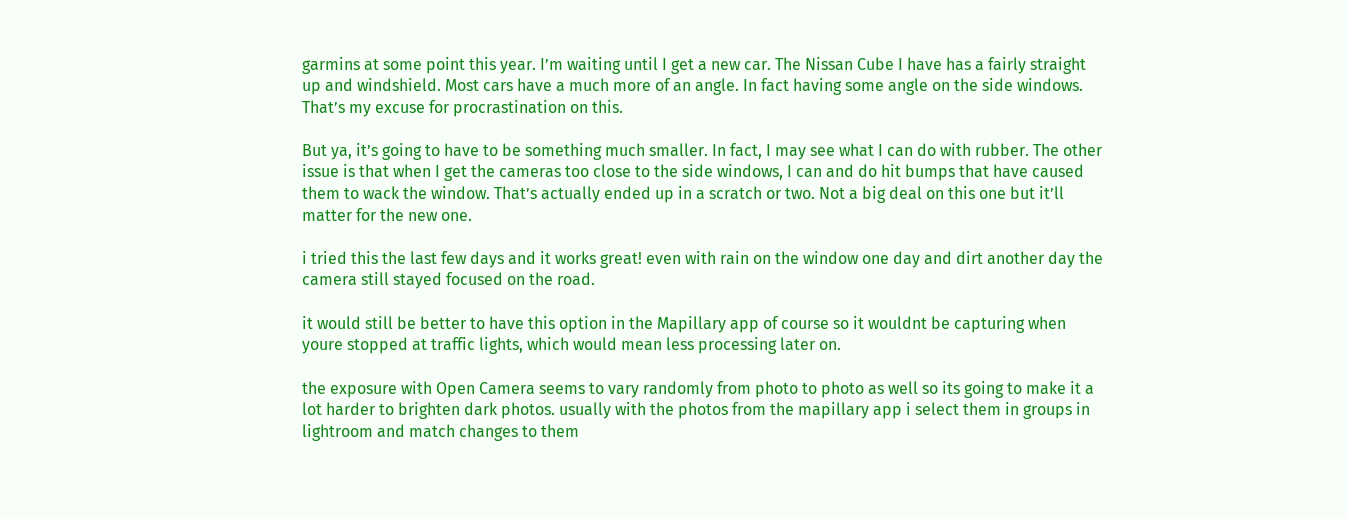garmins at some point this year. I’m waiting until I get a new car. The Nissan Cube I have has a fairly straight up and windshield. Most cars have a much more of an angle. In fact having some angle on the side windows. That’s my excuse for procrastination on this.

But ya, it’s going to have to be something much smaller. In fact, I may see what I can do with rubber. The other issue is that when I get the cameras too close to the side windows, I can and do hit bumps that have caused them to wack the window. That’s actually ended up in a scratch or two. Not a big deal on this one but it’ll matter for the new one.

i tried this the last few days and it works great! even with rain on the window one day and dirt another day the camera still stayed focused on the road.

it would still be better to have this option in the Mapillary app of course so it wouldnt be capturing when youre stopped at traffic lights, which would mean less processing later on.

the exposure with Open Camera seems to vary randomly from photo to photo as well so its going to make it a lot harder to brighten dark photos. usually with the photos from the mapillary app i select them in groups in lightroom and match changes to them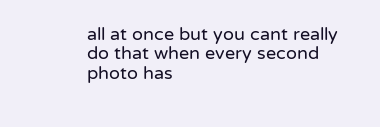all at once but you cant really do that when every second photo has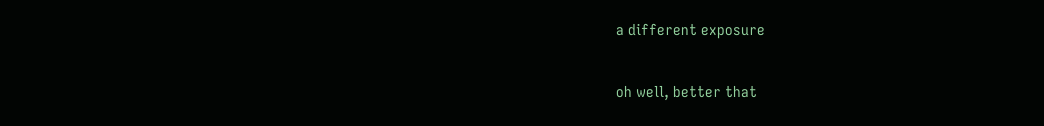a different exposure

oh well, better that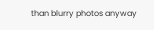than blurry photos anyway